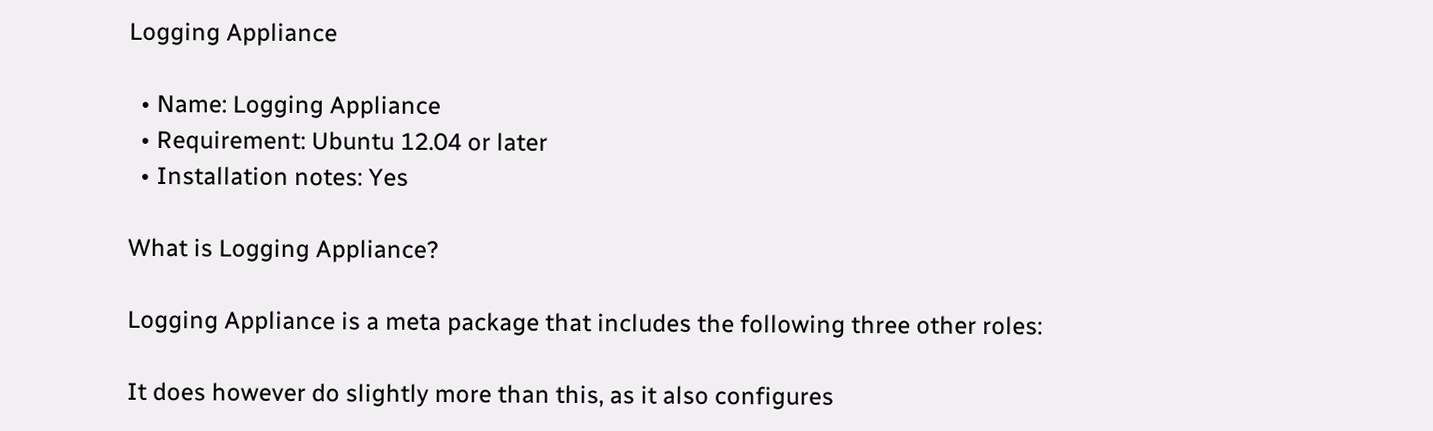Logging Appliance

  • Name: Logging Appliance
  • Requirement: Ubuntu 12.04 or later
  • Installation notes: Yes

What is Logging Appliance?

Logging Appliance is a meta package that includes the following three other roles:

It does however do slightly more than this, as it also configures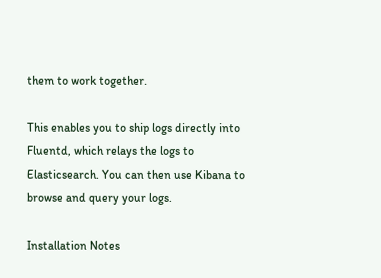them to work together.

This enables you to ship logs directly into Fluentd, which relays the logs to Elasticsearch. You can then use Kibana to browse and query your logs.

Installation Notes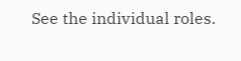See the individual roles.